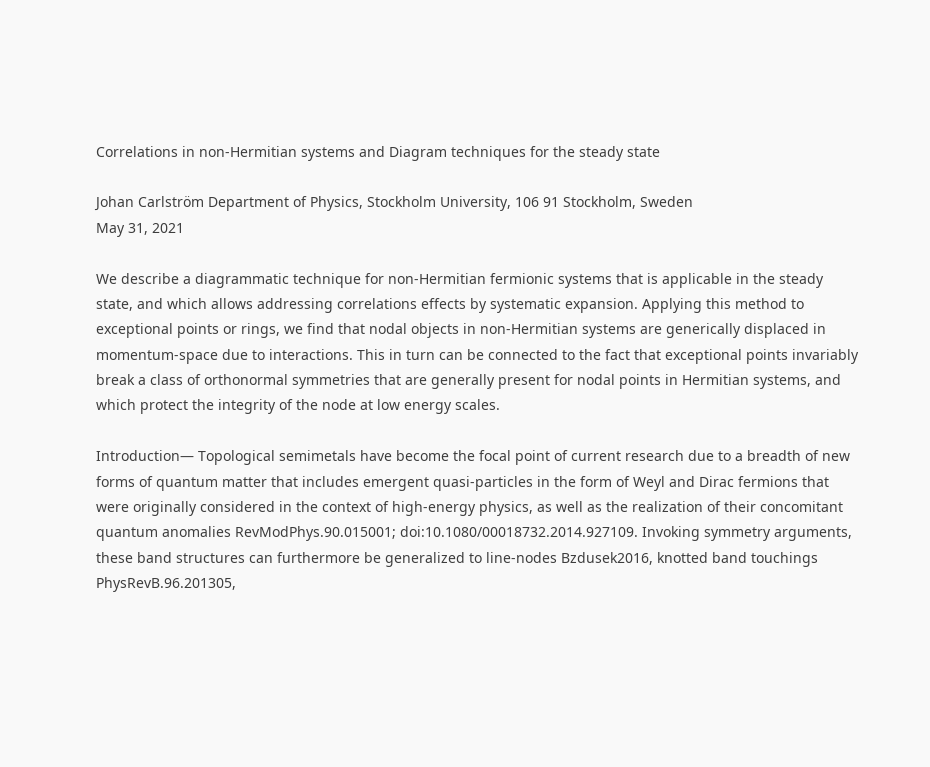Correlations in non-Hermitian systems and Diagram techniques for the steady state

Johan Carlström Department of Physics, Stockholm University, 106 91 Stockholm, Sweden
May 31, 2021

We describe a diagrammatic technique for non-Hermitian fermionic systems that is applicable in the steady state, and which allows addressing correlations effects by systematic expansion. Applying this method to exceptional points or rings, we find that nodal objects in non-Hermitian systems are generically displaced in momentum-space due to interactions. This in turn can be connected to the fact that exceptional points invariably break a class of orthonormal symmetries that are generally present for nodal points in Hermitian systems, and which protect the integrity of the node at low energy scales.

Introduction— Topological semimetals have become the focal point of current research due to a breadth of new forms of quantum matter that includes emergent quasi-particles in the form of Weyl and Dirac fermions that were originally considered in the context of high-energy physics, as well as the realization of their concomitant quantum anomalies RevModPhys.90.015001; doi:10.1080/00018732.2014.927109. Invoking symmetry arguments, these band structures can furthermore be generalized to line-nodes Bzdusek2016, knotted band touchings PhysRevB.96.201305,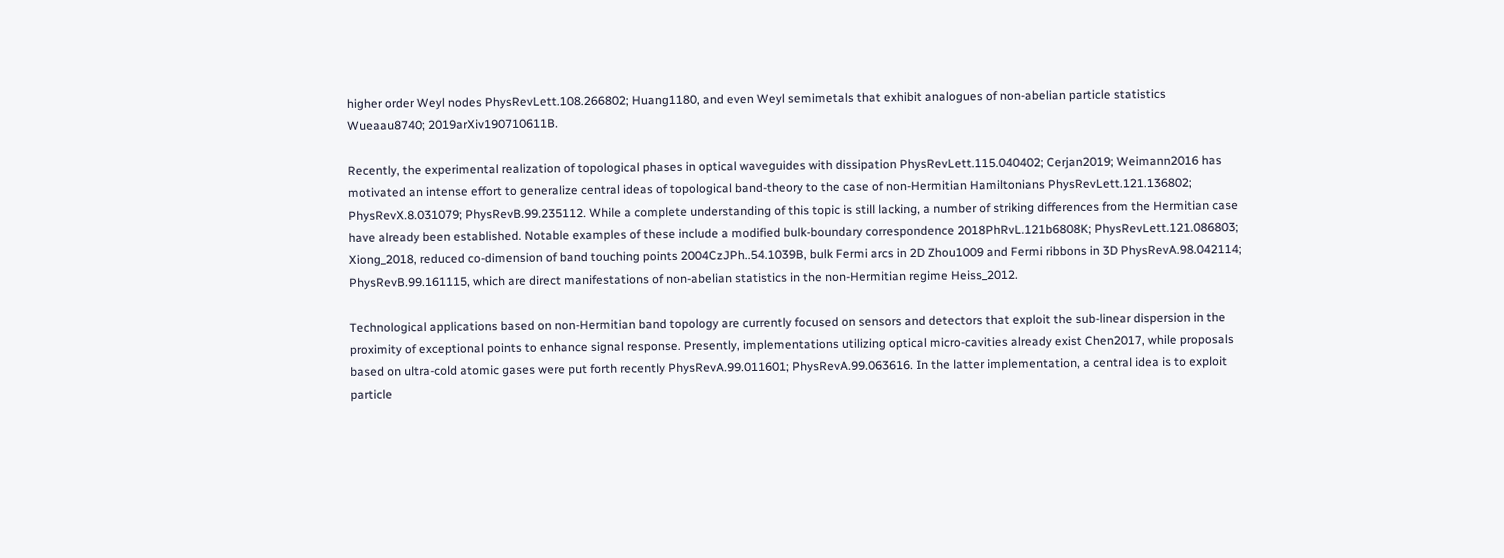higher order Weyl nodes PhysRevLett.108.266802; Huang1180, and even Weyl semimetals that exhibit analogues of non-abelian particle statistics Wueaau8740; 2019arXiv190710611B.

Recently, the experimental realization of topological phases in optical waveguides with dissipation PhysRevLett.115.040402; Cerjan2019; Weimann2016 has motivated an intense effort to generalize central ideas of topological band-theory to the case of non-Hermitian Hamiltonians PhysRevLett.121.136802; PhysRevX.8.031079; PhysRevB.99.235112. While a complete understanding of this topic is still lacking, a number of striking differences from the Hermitian case have already been established. Notable examples of these include a modified bulk-boundary correspondence 2018PhRvL.121b6808K; PhysRevLett.121.086803; Xiong_2018, reduced co-dimension of band touching points 2004CzJPh..54.1039B, bulk Fermi arcs in 2D Zhou1009 and Fermi ribbons in 3D PhysRevA.98.042114; PhysRevB.99.161115, which are direct manifestations of non-abelian statistics in the non-Hermitian regime Heiss_2012.

Technological applications based on non-Hermitian band topology are currently focused on sensors and detectors that exploit the sub-linear dispersion in the proximity of exceptional points to enhance signal response. Presently, implementations utilizing optical micro-cavities already exist Chen2017, while proposals based on ultra-cold atomic gases were put forth recently PhysRevA.99.011601; PhysRevA.99.063616. In the latter implementation, a central idea is to exploit particle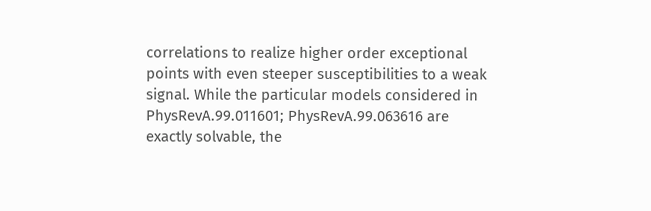correlations to realize higher order exceptional points with even steeper susceptibilities to a weak signal. While the particular models considered in PhysRevA.99.011601; PhysRevA.99.063616 are exactly solvable, the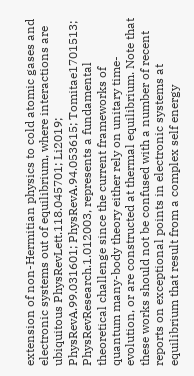extension of non-Hermitian physics to cold atomic gases and electronic systems out of equilibrium, where interactions are ubiquitous PhysRevLett.118.045701; Li2019; PhysRevA.99.031601; PhysRevA.94.053615; Tomitae1701513; PhysRevResearch.1.012003, represents a fundamental theoretical challenge since the current frameworks of quantum many-body theory either rely on unitary time-evolution, or are constructed at thermal equilibrium. Note that these works should not be confused with a number of recent reports on exceptional points in electronic systems at equilibrium that result from a complex self energy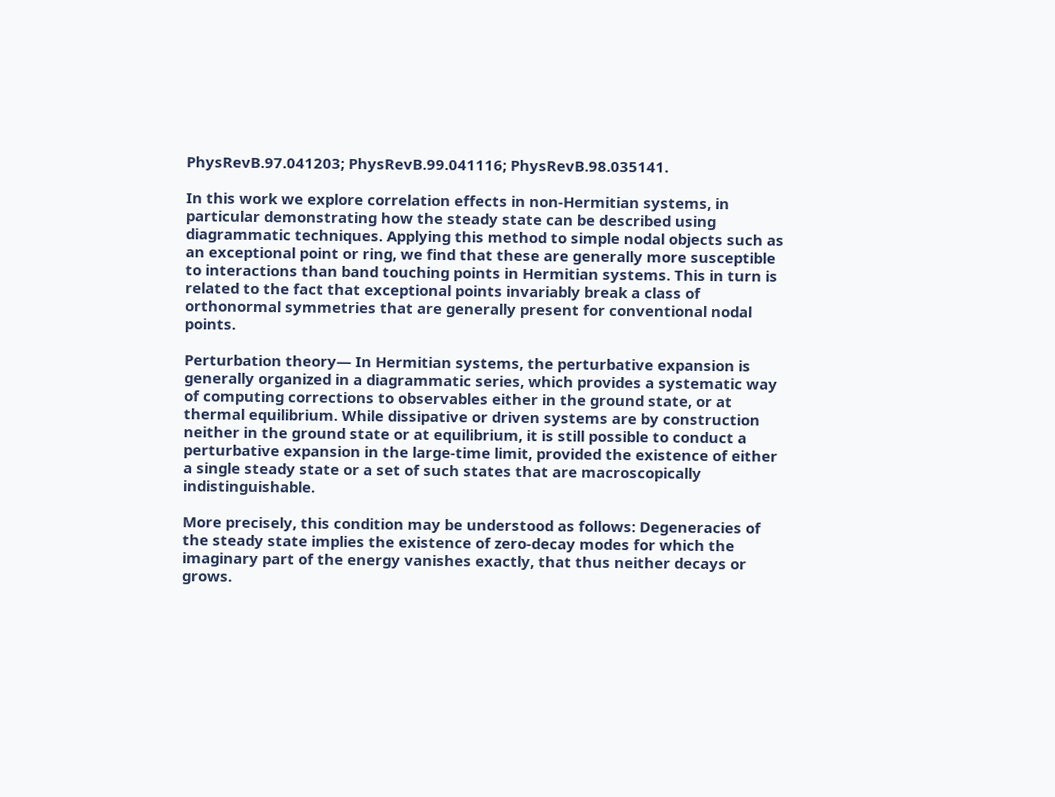PhysRevB.97.041203; PhysRevB.99.041116; PhysRevB.98.035141.

In this work we explore correlation effects in non-Hermitian systems, in particular demonstrating how the steady state can be described using diagrammatic techniques. Applying this method to simple nodal objects such as an exceptional point or ring, we find that these are generally more susceptible to interactions than band touching points in Hermitian systems. This in turn is related to the fact that exceptional points invariably break a class of orthonormal symmetries that are generally present for conventional nodal points.

Perturbation theory— In Hermitian systems, the perturbative expansion is generally organized in a diagrammatic series, which provides a systematic way of computing corrections to observables either in the ground state, or at thermal equilibrium. While dissipative or driven systems are by construction neither in the ground state or at equilibrium, it is still possible to conduct a perturbative expansion in the large-time limit, provided the existence of either a single steady state or a set of such states that are macroscopically indistinguishable.

More precisely, this condition may be understood as follows: Degeneracies of the steady state implies the existence of zero-decay modes for which the imaginary part of the energy vanishes exactly, that thus neither decays or grows.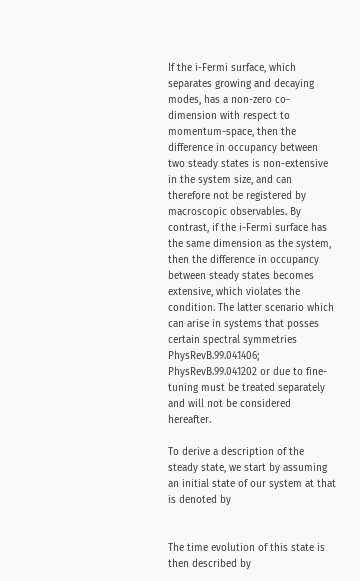If the i-Fermi surface, which separates growing and decaying modes, has a non-zero co-dimension with respect to momentum-space, then the difference in occupancy between two steady states is non-extensive in the system size, and can therefore not be registered by macroscopic observables. By contrast, if the i-Fermi surface has the same dimension as the system, then the difference in occupancy between steady states becomes extensive, which violates the condition. The latter scenario which can arise in systems that posses certain spectral symmetries PhysRevB.99.041406; PhysRevB.99.041202 or due to fine-tuning must be treated separately and will not be considered hereafter.

To derive a description of the steady state, we start by assuming an initial state of our system at that is denoted by


The time evolution of this state is then described by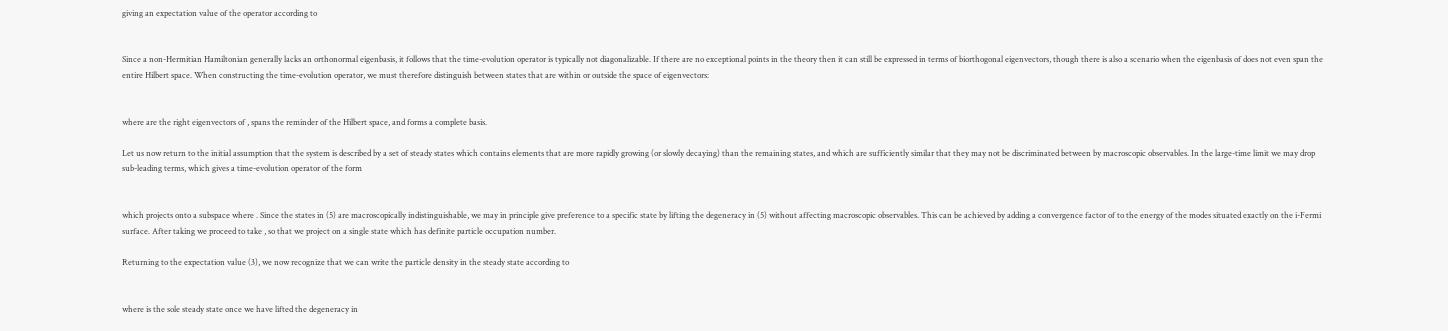giving an expectation value of the operator according to


Since a non-Hermitian Hamiltonian generally lacks an orthonormal eigenbasis, it follows that the time-evolution operator is typically not diagonalizable. If there are no exceptional points in the theory then it can still be expressed in terms of biorthogonal eigenvectors, though there is also a scenario when the eigenbasis of does not even span the entire Hilbert space. When constructing the time-evolution operator, we must therefore distinguish between states that are within or outside the space of eigenvectors:


where are the right eigenvectors of , spans the reminder of the Hilbert space, and forms a complete basis.

Let us now return to the initial assumption that the system is described by a set of steady states which contains elements that are more rapidly growing (or slowly decaying) than the remaining states, and which are sufficiently similar that they may not be discriminated between by macroscopic observables. In the large-time limit we may drop sub-leading terms, which gives a time-evolution operator of the form


which projects onto a subspace where . Since the states in (5) are macroscopically indistinguishable, we may in principle give preference to a specific state by lifting the degeneracy in (5) without affecting macroscopic observables. This can be achieved by adding a convergence factor of to the energy of the modes situated exactly on the i-Fermi surface. After taking we proceed to take , so that we project on a single state which has definite particle occupation number.

Returning to the expectation value (3), we now recognize that we can write the particle density in the steady state according to


where is the sole steady state once we have lifted the degeneracy in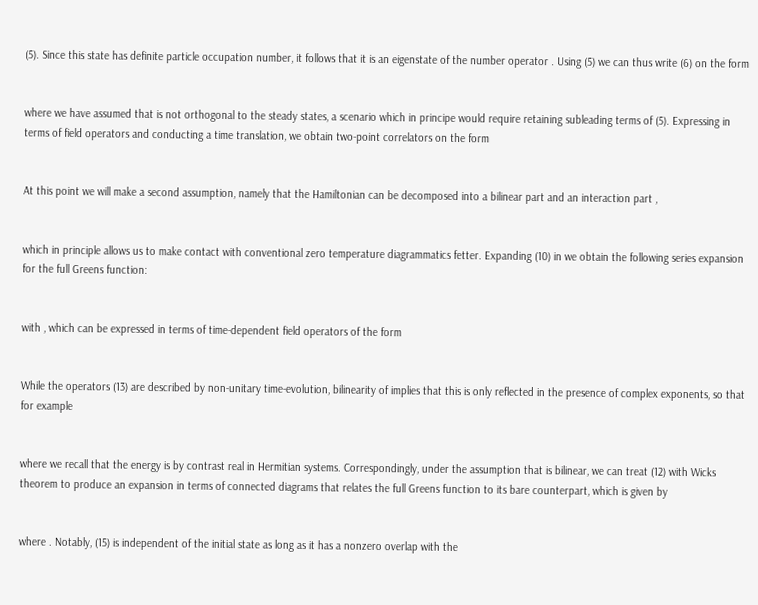(5). Since this state has definite particle occupation number, it follows that it is an eigenstate of the number operator . Using (5) we can thus write (6) on the form


where we have assumed that is not orthogonal to the steady states, a scenario which in principe would require retaining subleading terms of (5). Expressing in terms of field operators and conducting a time translation, we obtain two-point correlators on the form


At this point we will make a second assumption, namely that the Hamiltonian can be decomposed into a bilinear part and an interaction part ,


which in principle allows us to make contact with conventional zero temperature diagrammatics fetter. Expanding (10) in we obtain the following series expansion for the full Greens function:


with , which can be expressed in terms of time-dependent field operators of the form


While the operators (13) are described by non-unitary time-evolution, bilinearity of implies that this is only reflected in the presence of complex exponents, so that for example


where we recall that the energy is by contrast real in Hermitian systems. Correspondingly, under the assumption that is bilinear, we can treat (12) with Wicks theorem to produce an expansion in terms of connected diagrams that relates the full Greens function to its bare counterpart, which is given by


where . Notably, (15) is independent of the initial state as long as it has a nonzero overlap with the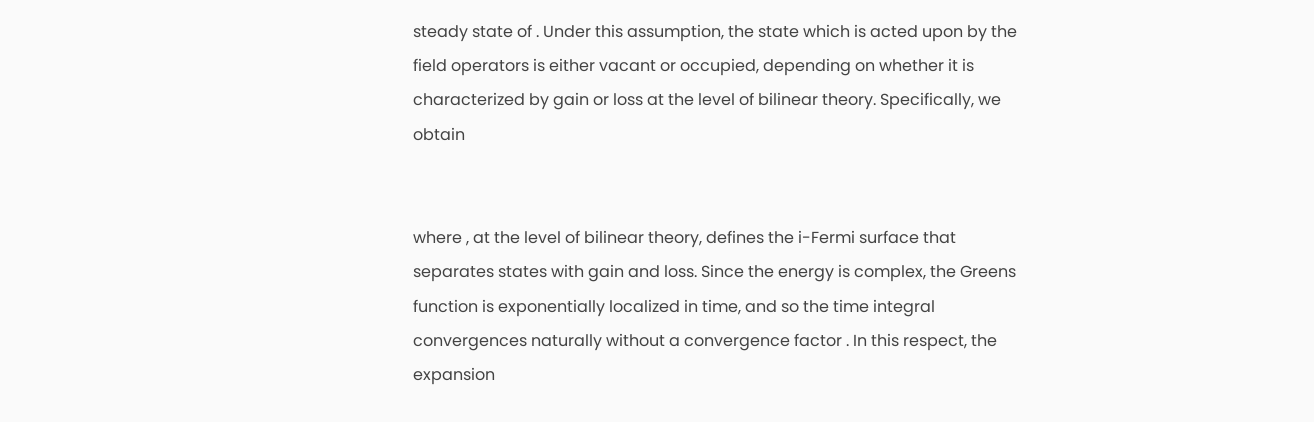steady state of . Under this assumption, the state which is acted upon by the field operators is either vacant or occupied, depending on whether it is characterized by gain or loss at the level of bilinear theory. Specifically, we obtain


where , at the level of bilinear theory, defines the i-Fermi surface that separates states with gain and loss. Since the energy is complex, the Greens function is exponentially localized in time, and so the time integral convergences naturally without a convergence factor . In this respect, the expansion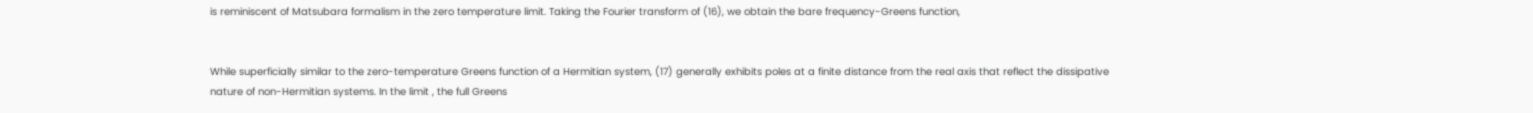is reminiscent of Matsubara formalism in the zero temperature limit. Taking the Fourier transform of (16), we obtain the bare frequency-Greens function,


While superficially similar to the zero-temperature Greens function of a Hermitian system, (17) generally exhibits poles at a finite distance from the real axis that reflect the dissipative nature of non-Hermitian systems. In the limit , the full Greens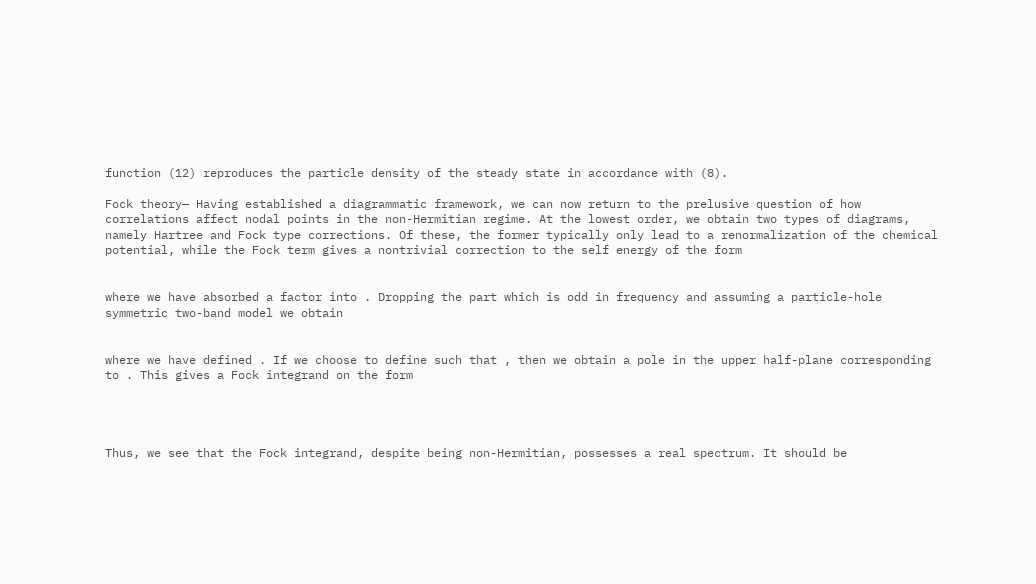function (12) reproduces the particle density of the steady state in accordance with (8).

Fock theory— Having established a diagrammatic framework, we can now return to the prelusive question of how correlations affect nodal points in the non-Hermitian regime. At the lowest order, we obtain two types of diagrams, namely Hartree and Fock type corrections. Of these, the former typically only lead to a renormalization of the chemical potential, while the Fock term gives a nontrivial correction to the self energy of the form


where we have absorbed a factor into . Dropping the part which is odd in frequency and assuming a particle-hole symmetric two-band model we obtain


where we have defined . If we choose to define such that , then we obtain a pole in the upper half-plane corresponding to . This gives a Fock integrand on the form




Thus, we see that the Fock integrand, despite being non-Hermitian, possesses a real spectrum. It should be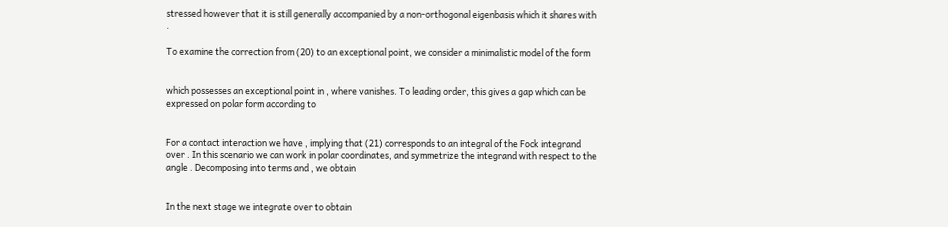stressed however that it is still generally accompanied by a non-orthogonal eigenbasis which it shares with .

To examine the correction from (20) to an exceptional point, we consider a minimalistic model of the form


which possesses an exceptional point in , where vanishes. To leading order, this gives a gap which can be expressed on polar form according to


For a contact interaction we have , implying that (21) corresponds to an integral of the Fock integrand over . In this scenario we can work in polar coordinates, and symmetrize the integrand with respect to the angle . Decomposing into terms and , we obtain


In the next stage we integrate over to obtain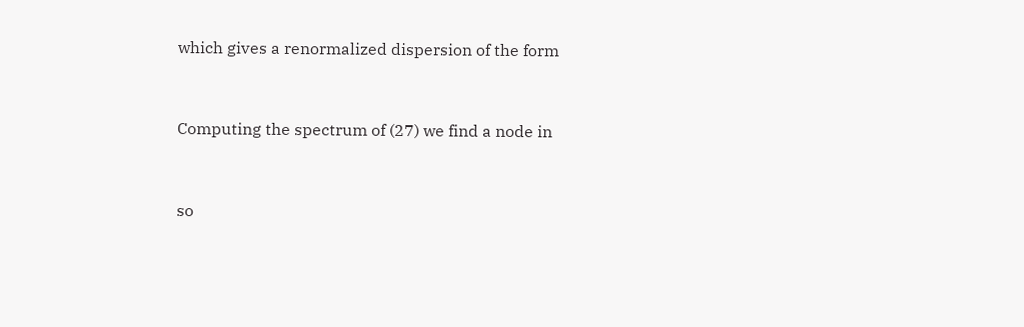which gives a renormalized dispersion of the form


Computing the spectrum of (27) we find a node in


so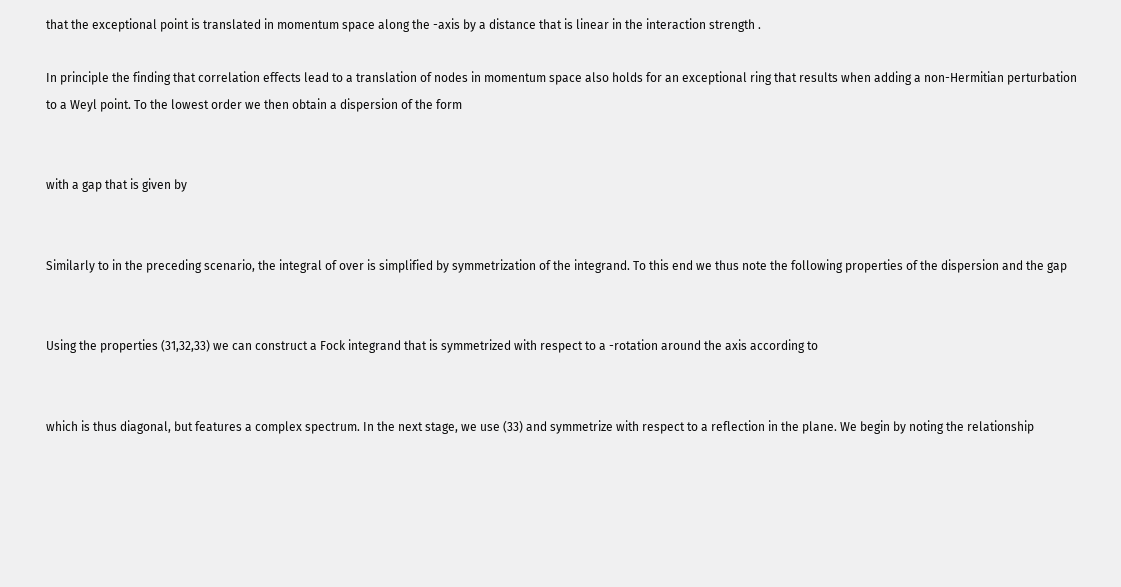that the exceptional point is translated in momentum space along the -axis by a distance that is linear in the interaction strength .

In principle the finding that correlation effects lead to a translation of nodes in momentum space also holds for an exceptional ring that results when adding a non-Hermitian perturbation to a Weyl point. To the lowest order we then obtain a dispersion of the form


with a gap that is given by


Similarly to in the preceding scenario, the integral of over is simplified by symmetrization of the integrand. To this end we thus note the following properties of the dispersion and the gap


Using the properties (31,32,33) we can construct a Fock integrand that is symmetrized with respect to a -rotation around the axis according to


which is thus diagonal, but features a complex spectrum. In the next stage, we use (33) and symmetrize with respect to a reflection in the plane. We begin by noting the relationship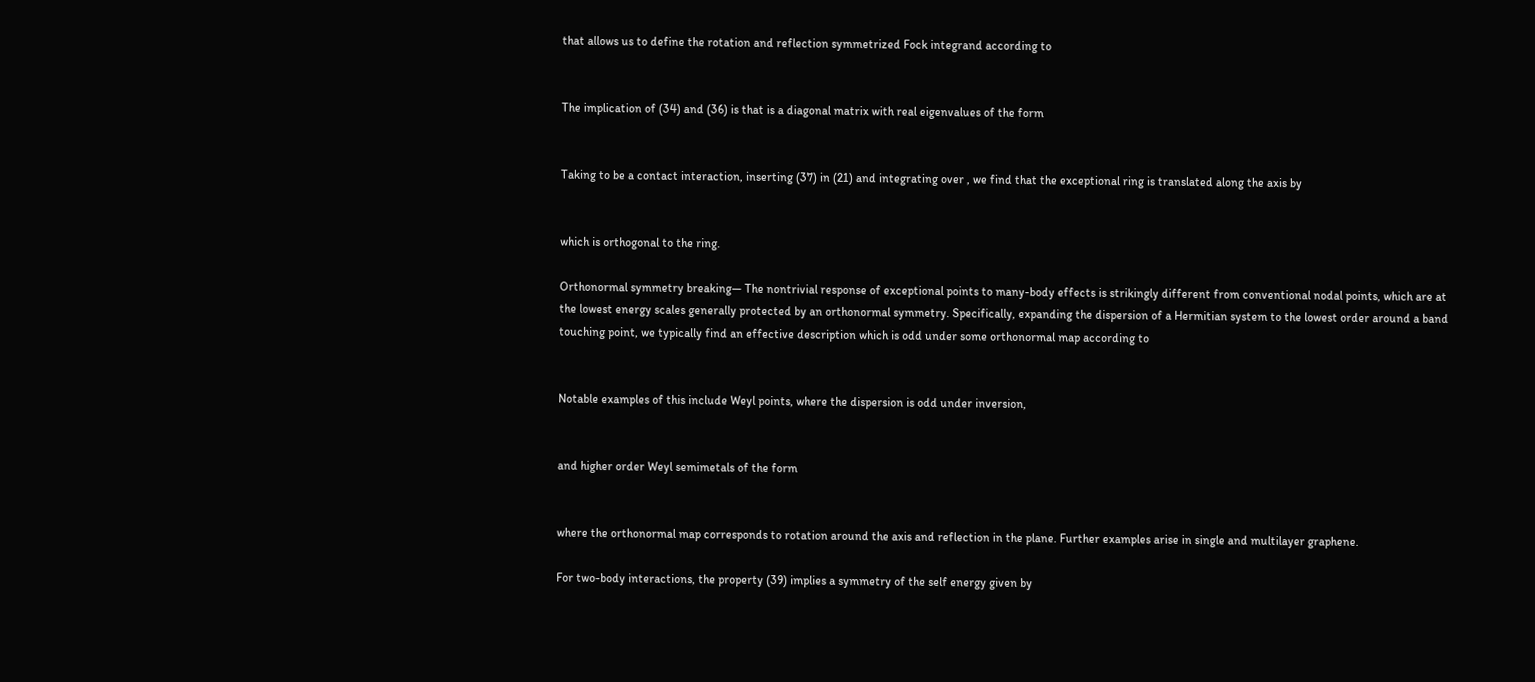that allows us to define the rotation and reflection symmetrized Fock integrand according to


The implication of (34) and (36) is that is a diagonal matrix with real eigenvalues of the form


Taking to be a contact interaction, inserting (37) in (21) and integrating over , we find that the exceptional ring is translated along the axis by


which is orthogonal to the ring.

Orthonormal symmetry breaking— The nontrivial response of exceptional points to many-body effects is strikingly different from conventional nodal points, which are at the lowest energy scales generally protected by an orthonormal symmetry. Specifically, expanding the dispersion of a Hermitian system to the lowest order around a band touching point, we typically find an effective description which is odd under some orthonormal map according to


Notable examples of this include Weyl points, where the dispersion is odd under inversion,


and higher order Weyl semimetals of the form


where the orthonormal map corresponds to rotation around the axis and reflection in the plane. Further examples arise in single and multilayer graphene.

For two-body interactions, the property (39) implies a symmetry of the self energy given by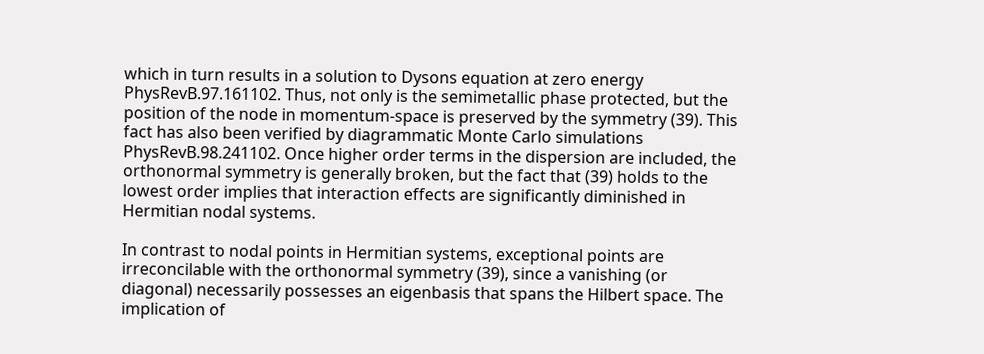which in turn results in a solution to Dysons equation at zero energy PhysRevB.97.161102. Thus, not only is the semimetallic phase protected, but the position of the node in momentum-space is preserved by the symmetry (39). This fact has also been verified by diagrammatic Monte Carlo simulations PhysRevB.98.241102. Once higher order terms in the dispersion are included, the orthonormal symmetry is generally broken, but the fact that (39) holds to the lowest order implies that interaction effects are significantly diminished in Hermitian nodal systems.

In contrast to nodal points in Hermitian systems, exceptional points are irreconcilable with the orthonormal symmetry (39), since a vanishing (or diagonal) necessarily possesses an eigenbasis that spans the Hilbert space. The implication of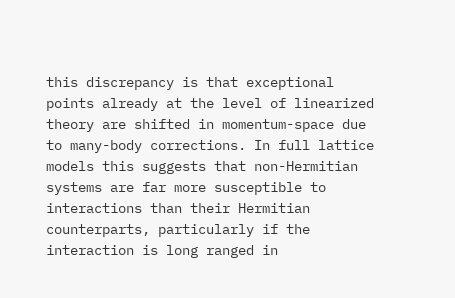this discrepancy is that exceptional points already at the level of linearized theory are shifted in momentum-space due to many-body corrections. In full lattice models this suggests that non-Hermitian systems are far more susceptible to interactions than their Hermitian counterparts, particularly if the interaction is long ranged in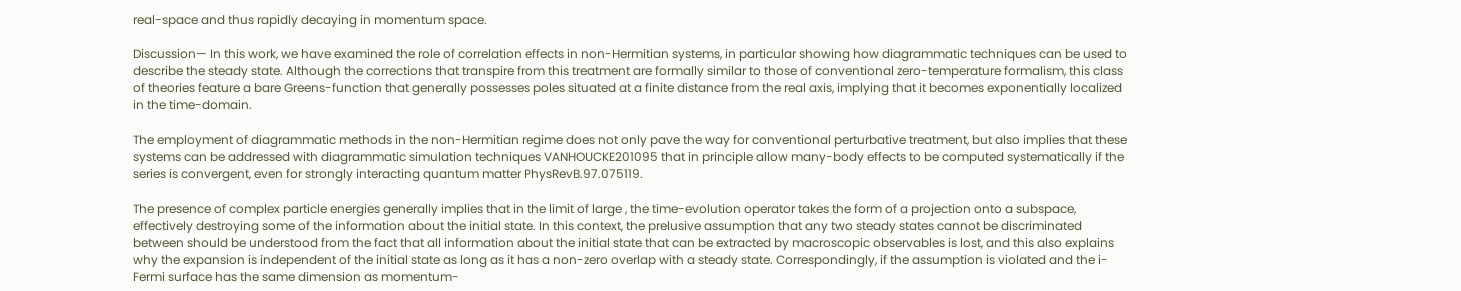real-space and thus rapidly decaying in momentum space.

Discussion— In this work, we have examined the role of correlation effects in non-Hermitian systems, in particular showing how diagrammatic techniques can be used to describe the steady state. Although the corrections that transpire from this treatment are formally similar to those of conventional zero-temperature formalism, this class of theories feature a bare Greens-function that generally possesses poles situated at a finite distance from the real axis, implying that it becomes exponentially localized in the time-domain.

The employment of diagrammatic methods in the non-Hermitian regime does not only pave the way for conventional perturbative treatment, but also implies that these systems can be addressed with diagrammatic simulation techniques VANHOUCKE201095 that in principle allow many-body effects to be computed systematically if the series is convergent, even for strongly interacting quantum matter PhysRevB.97.075119.

The presence of complex particle energies generally implies that in the limit of large , the time-evolution operator takes the form of a projection onto a subspace, effectively destroying some of the information about the initial state. In this context, the prelusive assumption that any two steady states cannot be discriminated between should be understood from the fact that all information about the initial state that can be extracted by macroscopic observables is lost, and this also explains why the expansion is independent of the initial state as long as it has a non-zero overlap with a steady state. Correspondingly, if the assumption is violated and the i-Fermi surface has the same dimension as momentum-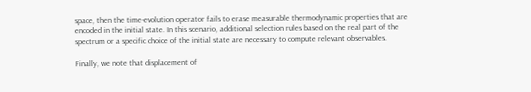space, then the time-evolution operator fails to erase measurable thermodynamic properties that are encoded in the initial state. In this scenario, additional selection rules based on the real part of the spectrum or a specific choice of the initial state are necessary to compute relevant observables.

Finally, we note that displacement of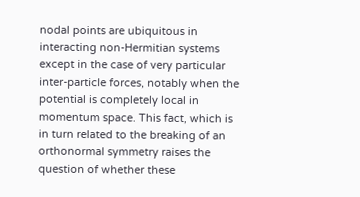nodal points are ubiquitous in interacting non-Hermitian systems except in the case of very particular inter-particle forces, notably when the potential is completely local in momentum space. This fact, which is in turn related to the breaking of an orthonormal symmetry raises the question of whether these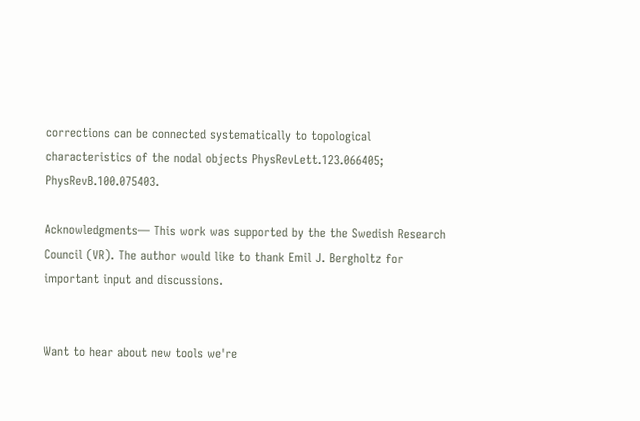corrections can be connected systematically to topological characteristics of the nodal objects PhysRevLett.123.066405; PhysRevB.100.075403.

Acknowledgments— This work was supported by the the Swedish Research Council (VR). The author would like to thank Emil J. Bergholtz for important input and discussions.


Want to hear about new tools we're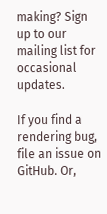making? Sign up to our mailing list for occasional updates.

If you find a rendering bug, file an issue on GitHub. Or,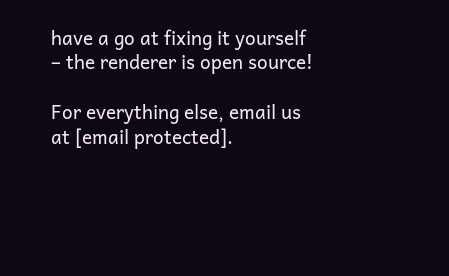have a go at fixing it yourself – the renderer is open source!

For everything else, email us at [email protected].